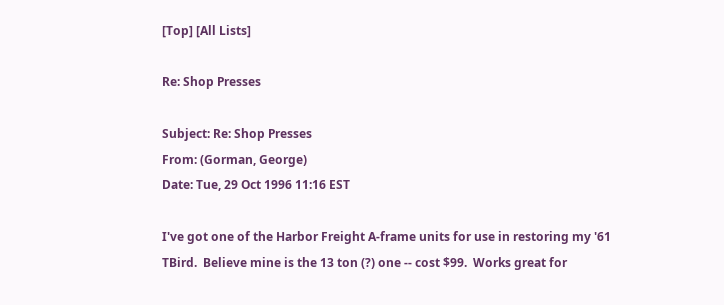[Top] [All Lists]

Re: Shop Presses

Subject: Re: Shop Presses
From: (Gorman, George)
Date: Tue, 29 Oct 1996 11:16 EST

I've got one of the Harbor Freight A-frame units for use in restoring my '61
TBird.  Believe mine is the 13 ton (?) one -- cost $99.  Works great for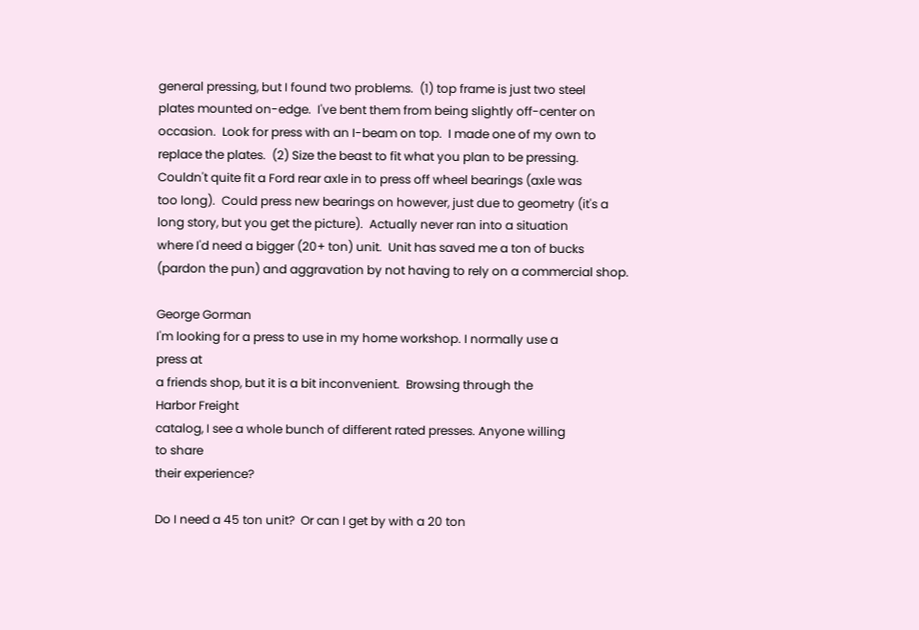general pressing, but I found two problems.  (1) top frame is just two steel
plates mounted on-edge.  I've bent them from being slightly off-center on
occasion.  Look for press with an I-beam on top.  I made one of my own to
replace the plates.  (2) Size the beast to fit what you plan to be pressing.
Couldn't quite fit a Ford rear axle in to press off wheel bearings (axle was
too long).  Could press new bearings on however, just due to geometry (it's a
long story, but you get the picture).  Actually never ran into a situation
where I'd need a bigger (20+ ton) unit.  Unit has saved me a ton of bucks
(pardon the pun) and aggravation by not having to rely on a commercial shop.

George Gorman
I'm looking for a press to use in my home workshop. I normally use a
press at
a friends shop, but it is a bit inconvenient.  Browsing through the
Harbor Freight
catalog, I see a whole bunch of different rated presses. Anyone willing
to share
their experience?

Do I need a 45 ton unit?  Or can I get by with a 20 ton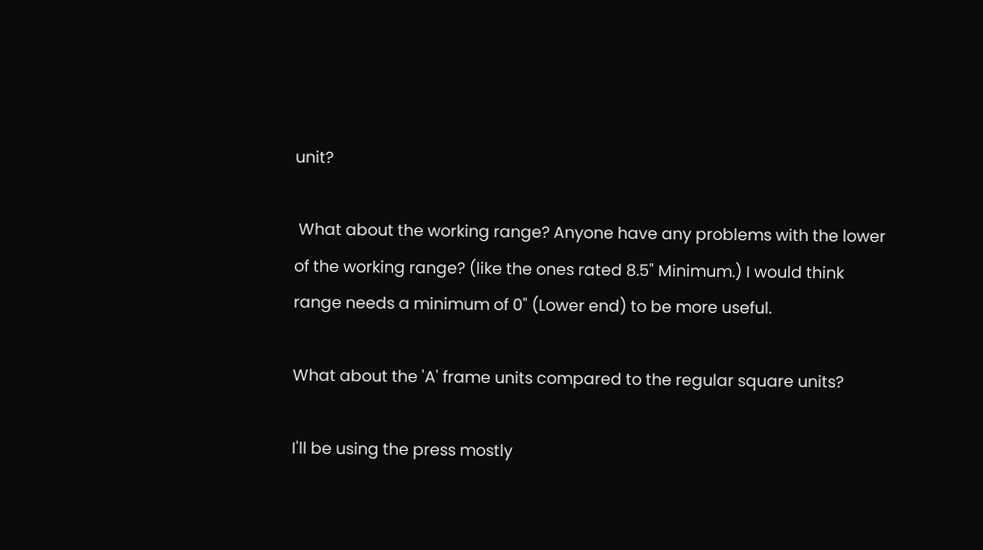unit?

 What about the working range? Anyone have any problems with the lower
of the working range? (like the ones rated 8.5" Minimum.) I would think
range needs a minimum of 0" (Lower end) to be more useful.

What about the 'A' frame units compared to the regular square units?

I'll be using the press mostly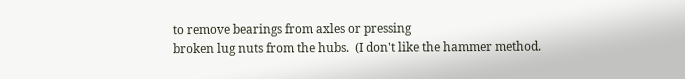to remove bearings from axles or pressing
broken lug nuts from the hubs.  (I don't like the hammer method.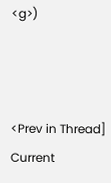<g>)



<Prev in Thread] Current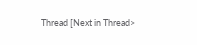Thread [Next in Thread>